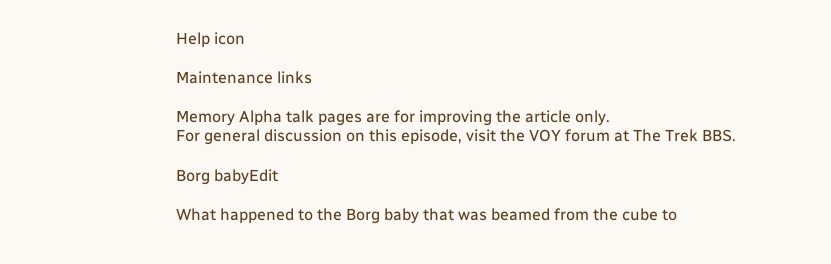Help icon

Maintenance links

Memory Alpha talk pages are for improving the article only.
For general discussion on this episode, visit the VOY forum at The Trek BBS.

Borg babyEdit

What happened to the Borg baby that was beamed from the cube to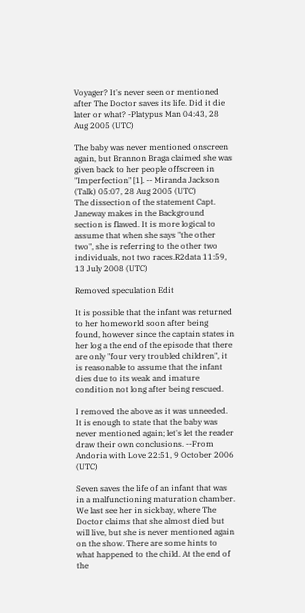Voyager? It's never seen or mentioned after The Doctor saves its life. Did it die later or what? -Platypus Man 04:43, 28 Aug 2005 (UTC)

The baby was never mentioned onscreen again, but Brannon Braga claimed she was given back to her people offscreen in "Imperfection" [1]. -- Miranda Jackson (Talk) 05:07, 28 Aug 2005 (UTC)
The dissection of the statement Capt. Janeway makes in the Background section is flawed. It is more logical to assume that when she says "the other two", she is referring to the other two individuals, not two races.R2data 11:59, 13 July 2008 (UTC)

Removed speculation Edit

It is possible that the infant was returned to her homeworld soon after being found, however since the captain states in her log a the end of the episode that there are only "four very troubled children", it is reasonable to assume that the infant dies due to its weak and imature condition not long after being rescued.

I removed the above as it was unneeded. It is enough to state that the baby was never mentioned again; let's let the reader draw their own conclusions. --From Andoria with Love 22:51, 9 October 2006 (UTC)

Seven saves the life of an infant that was in a malfunctioning maturation chamber. We last see her in sickbay, where The Doctor claims that she almost died but will live, but she is never mentioned again on the show. There are some hints to what happened to the child. At the end of the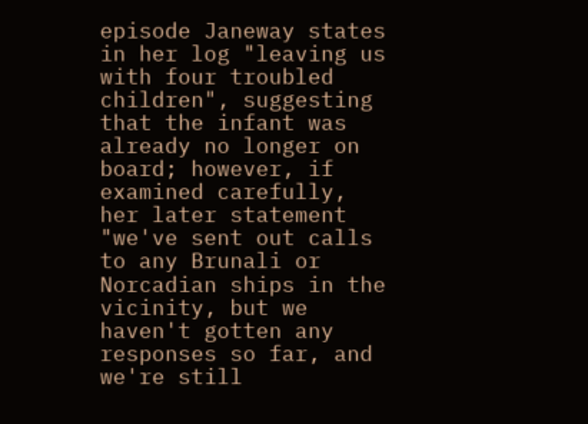episode Janeway states in her log "leaving us with four troubled children", suggesting that the infant was already no longer on board; however, if examined carefully, her later statement "we've sent out calls to any Brunali or Norcadian ships in the vicinity, but we haven't gotten any responses so far, and we're still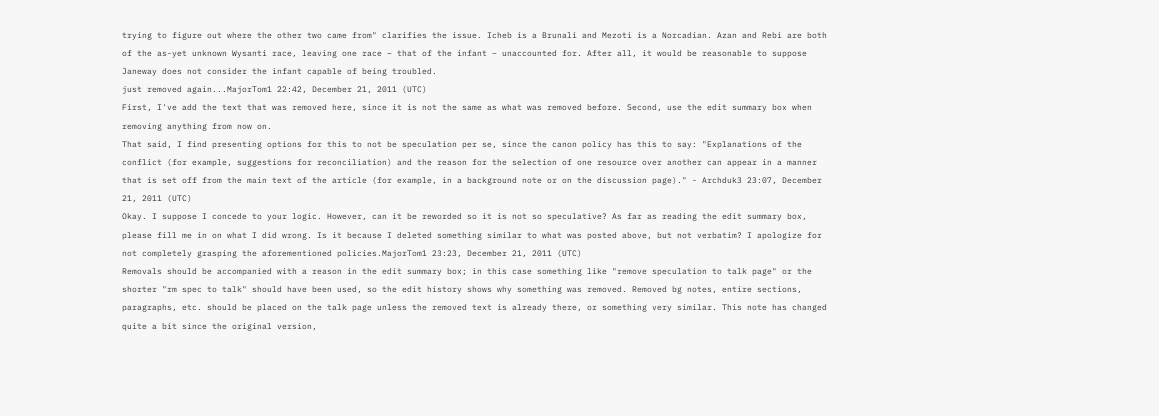trying to figure out where the other two came from" clarifies the issue. Icheb is a Brunali and Mezoti is a Norcadian. Azan and Rebi are both of the as-yet unknown Wysanti race, leaving one race – that of the infant – unaccounted for. After all, it would be reasonable to suppose Janeway does not consider the infant capable of being troubled.
just removed again...MajorTom1 22:42, December 21, 2011 (UTC)
First, I've add the text that was removed here, since it is not the same as what was removed before. Second, use the edit summary box when removing anything from now on.
That said, I find presenting options for this to not be speculation per se, since the canon policy has this to say: "Explanations of the conflict (for example, suggestions for reconciliation) and the reason for the selection of one resource over another can appear in a manner that is set off from the main text of the article (for example, in a background note or on the discussion page)." - Archduk3 23:07, December 21, 2011 (UTC)
Okay. I suppose I concede to your logic. However, can it be reworded so it is not so speculative? As far as reading the edit summary box, please fill me in on what I did wrong. Is it because I deleted something similar to what was posted above, but not verbatim? I apologize for not completely grasping the aforementioned policies.MajorTom1 23:23, December 21, 2011 (UTC)
Removals should be accompanied with a reason in the edit summary box; in this case something like "remove speculation to talk page" or the shorter "rm spec to talk" should have been used, so the edit history shows why something was removed. Removed bg notes, entire sections, paragraphs, etc. should be placed on the talk page unless the removed text is already there, or something very similar. This note has changed quite a bit since the original version,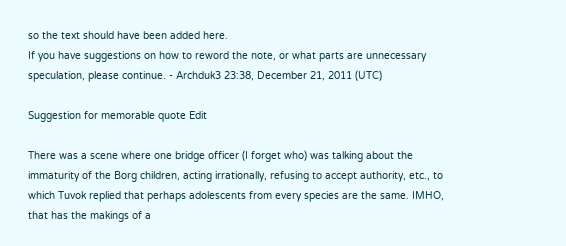so the text should have been added here.
If you have suggestions on how to reword the note, or what parts are unnecessary speculation, please continue. - Archduk3 23:38, December 21, 2011 (UTC)

Suggestion for memorable quote Edit

There was a scene where one bridge officer (I forget who) was talking about the immaturity of the Borg children, acting irrationally, refusing to accept authority, etc., to which Tuvok replied that perhaps adolescents from every species are the same. IMHO, that has the makings of a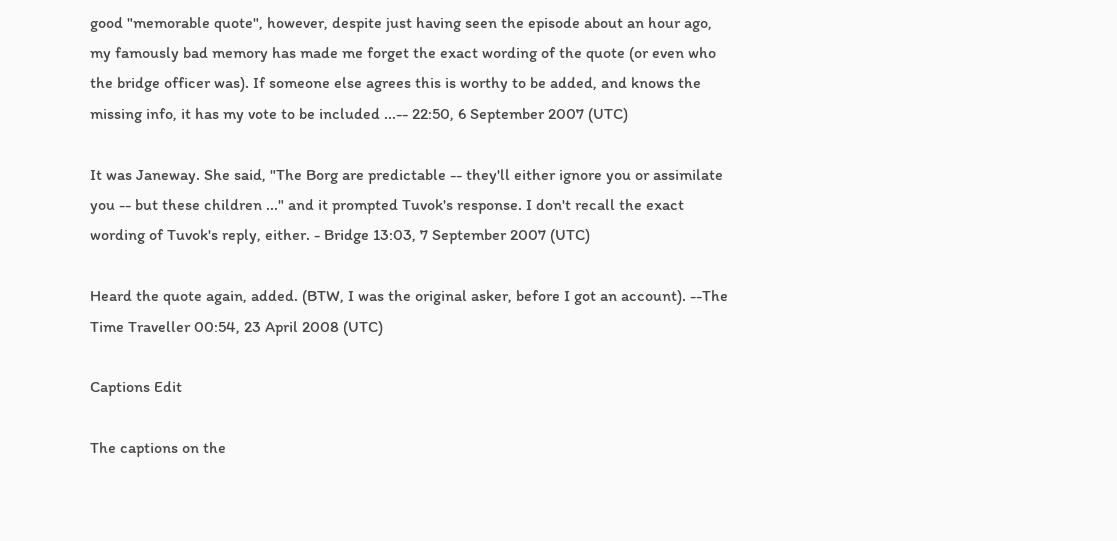good "memorable quote", however, despite just having seen the episode about an hour ago, my famously bad memory has made me forget the exact wording of the quote (or even who the bridge officer was). If someone else agrees this is worthy to be added, and knows the missing info, it has my vote to be included ...-- 22:50, 6 September 2007 (UTC)

It was Janeway. She said, "The Borg are predictable -- they'll either ignore you or assimilate you -- but these children ..." and it prompted Tuvok's response. I don't recall the exact wording of Tuvok's reply, either. - Bridge 13:03, 7 September 2007 (UTC)

Heard the quote again, added. (BTW, I was the original asker, before I got an account). --The Time Traveller 00:54, 23 April 2008 (UTC)

Captions Edit

The captions on the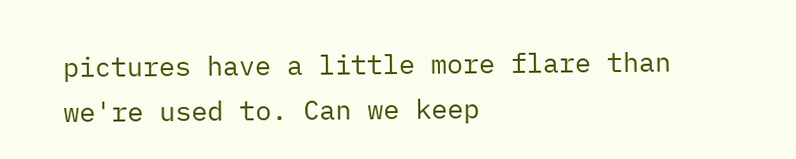pictures have a little more flare than we're used to. Can we keep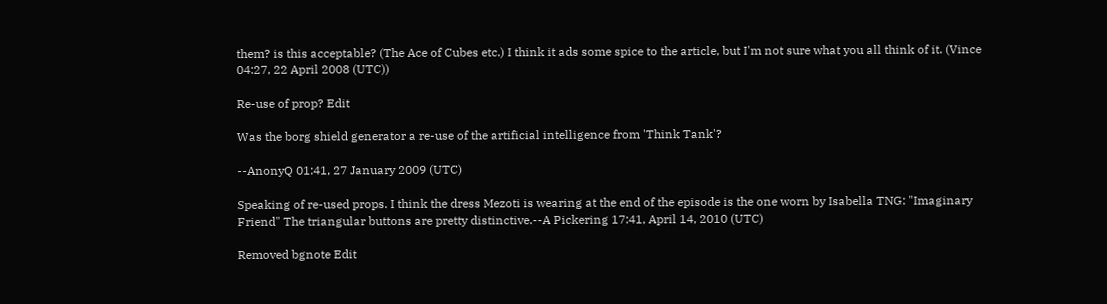them? is this acceptable? (The Ace of Cubes etc.) I think it ads some spice to the article, but I'm not sure what you all think of it. (Vince 04:27, 22 April 2008 (UTC))

Re-use of prop? Edit

Was the borg shield generator a re-use of the artificial intelligence from 'Think Tank'?

--AnonyQ 01:41, 27 January 2009 (UTC)

Speaking of re-used props. I think the dress Mezoti is wearing at the end of the episode is the one worn by Isabella TNG: "Imaginary Friend" The triangular buttons are pretty distinctive.--A Pickering 17:41, April 14, 2010 (UTC)

Removed bgnote Edit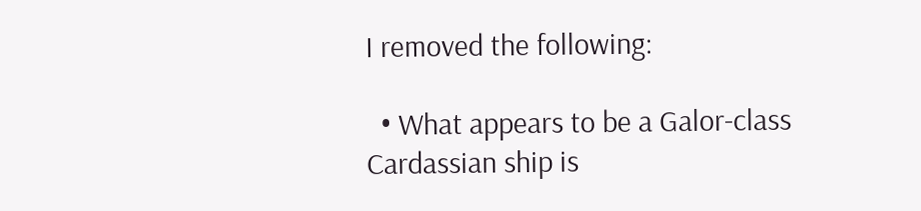I removed the following:

  • What appears to be a Galor-class Cardassian ship is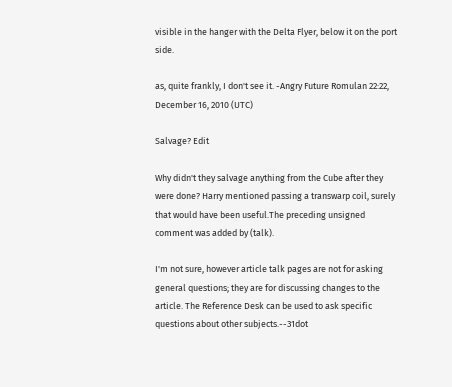visible in the hanger with the Delta Flyer, below it on the port side.

as, quite frankly, I don't see it. -Angry Future Romulan 22:22, December 16, 2010 (UTC)

Salvage? Edit

Why didn't they salvage anything from the Cube after they were done? Harry mentioned passing a transwarp coil, surely that would have been useful.The preceding unsigned comment was added by (talk).

I'm not sure, however article talk pages are not for asking general questions; they are for discussing changes to the article. The Reference Desk can be used to ask specific questions about other subjects.--31dot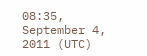08:35, September 4, 2011 (UTC)